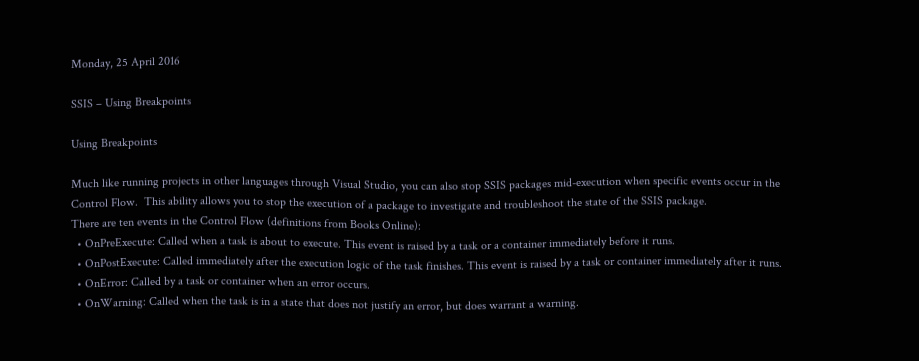Monday, 25 April 2016

SSIS – Using Breakpoints

Using Breakpoints

Much like running projects in other languages through Visual Studio, you can also stop SSIS packages mid-execution when specific events occur in the Control Flow.  This ability allows you to stop the execution of a package to investigate and troubleshoot the state of the SSIS package.
There are ten events in the Control Flow (definitions from Books Online):
  • OnPreExecute: Called when a task is about to execute. This event is raised by a task or a container immediately before it runs.
  • OnPostExecute: Called immediately after the execution logic of the task finishes. This event is raised by a task or container immediately after it runs.
  • OnError: Called by a task or container when an error occurs.
  • OnWarning: Called when the task is in a state that does not justify an error, but does warrant a warning.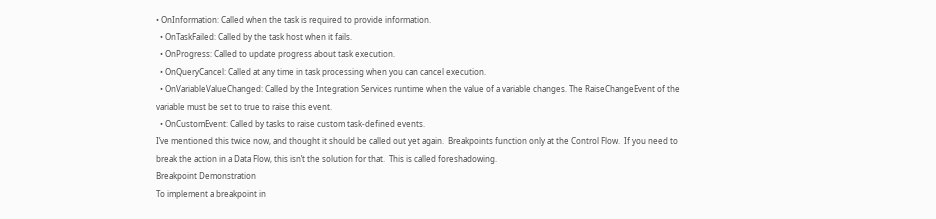• OnInformation: Called when the task is required to provide information.
  • OnTaskFailed: Called by the task host when it fails.
  • OnProgress: Called to update progress about task execution.
  • OnQueryCancel: Called at any time in task processing when you can cancel execution.
  • OnVariableValueChanged: Called by the Integration Services runtime when the value of a variable changes. The RaiseChangeEvent of the variable must be set to true to raise this event.
  • OnCustomEvent: Called by tasks to raise custom task-defined events.
I’ve mentioned this twice now, and thought it should be called out yet again.  Breakpoints function only at the Control Flow.  If you need to break the action in a Data Flow, this isn’t the solution for that.  This is called foreshadowing.
Breakpoint Demonstration
To implement a breakpoint in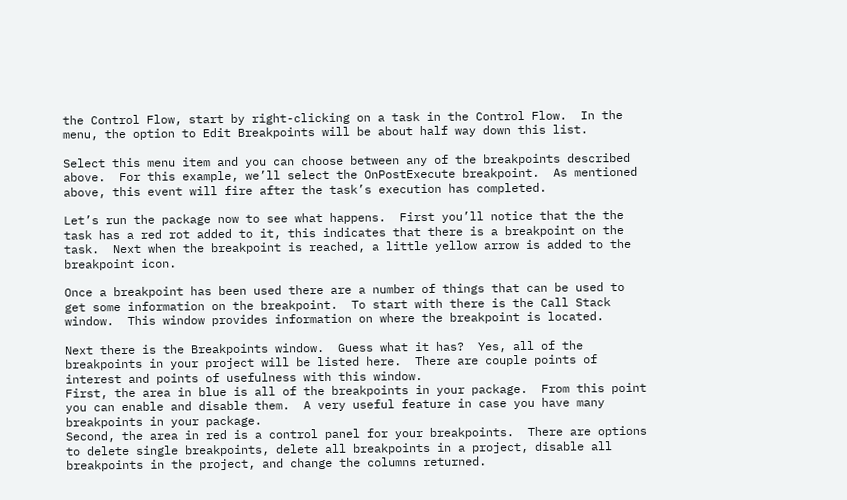the Control Flow, start by right-clicking on a task in the Control Flow.  In the menu, the option to Edit Breakpoints will be about half way down this list.

Select this menu item and you can choose between any of the breakpoints described above.  For this example, we’ll select the OnPostExecute breakpoint.  As mentioned above, this event will fire after the task’s execution has completed.

Let’s run the package now to see what happens.  First you’ll notice that the the task has a red rot added to it, this indicates that there is a breakpoint on the task.  Next when the breakpoint is reached, a little yellow arrow is added to the breakpoint icon.

Once a breakpoint has been used there are a number of things that can be used to get some information on the breakpoint.  To start with there is the Call Stack window.  This window provides information on where the breakpoint is located.

Next there is the Breakpoints window.  Guess what it has?  Yes, all of the breakpoints in your project will be listed here.  There are couple points of interest and points of usefulness with this window.
First, the area in blue is all of the breakpoints in your package.  From this point you can enable and disable them.  A very useful feature in case you have many breakpoints in your package.
Second, the area in red is a control panel for your breakpoints.  There are options to delete single breakpoints, delete all breakpoints in a project, disable all breakpoints in the project, and change the columns returned.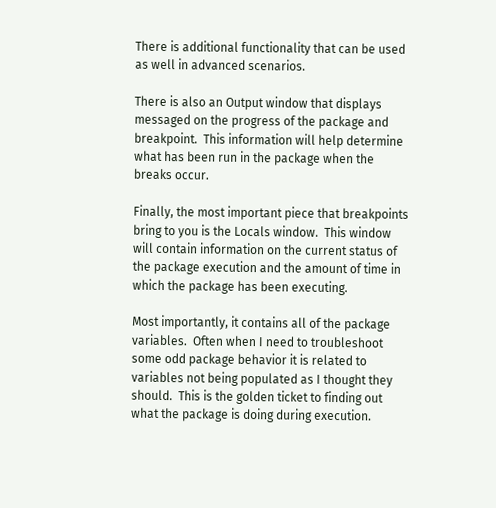There is additional functionality that can be used as well in advanced scenarios.

There is also an Output window that displays messaged on the progress of the package and breakpoint.  This information will help determine what has been run in the package when the breaks occur.

Finally, the most important piece that breakpoints bring to you is the Locals window.  This window will contain information on the current status of the package execution and the amount of time in which the package has been executing.

Most importantly, it contains all of the package variables.  Often when I need to troubleshoot some odd package behavior it is related to variables not being populated as I thought they should.  This is the golden ticket to finding out what the package is doing during execution.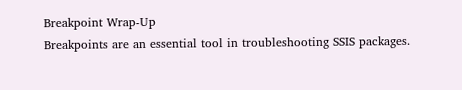Breakpoint Wrap-Up
Breakpoints are an essential tool in troubleshooting SSIS packages.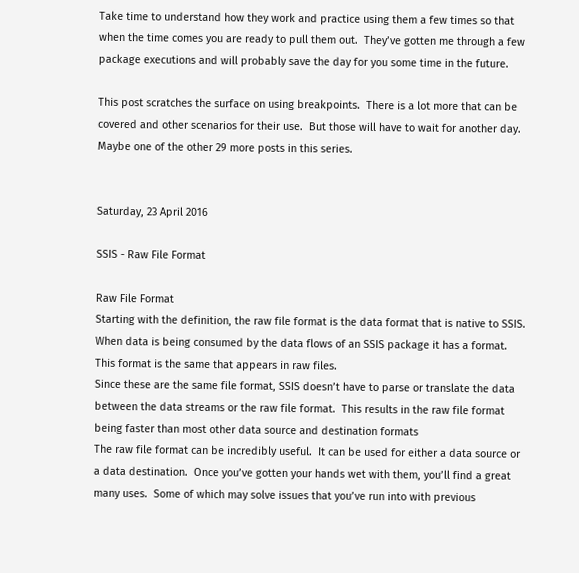Take time to understand how they work and practice using them a few times so that when the time comes you are ready to pull them out.  They’ve gotten me through a few package executions and will probably save the day for you some time in the future.

This post scratches the surface on using breakpoints.  There is a lot more that can be covered and other scenarios for their use.  But those will have to wait for another day.  Maybe one of the other 29 more posts in this series.


Saturday, 23 April 2016

SSIS - Raw File Format

Raw File Format
Starting with the definition, the raw file format is the data format that is native to SSIS.  When data is being consumed by the data flows of an SSIS package it has a format.  This format is the same that appears in raw files.
Since these are the same file format, SSIS doesn’t have to parse or translate the data between the data streams or the raw file format.  This results in the raw file format being faster than most other data source and destination formats
The raw file format can be incredibly useful.  It can be used for either a data source or a data destination.  Once you’ve gotten your hands wet with them, you’ll find a great many uses.  Some of which may solve issues that you’ve run into with previous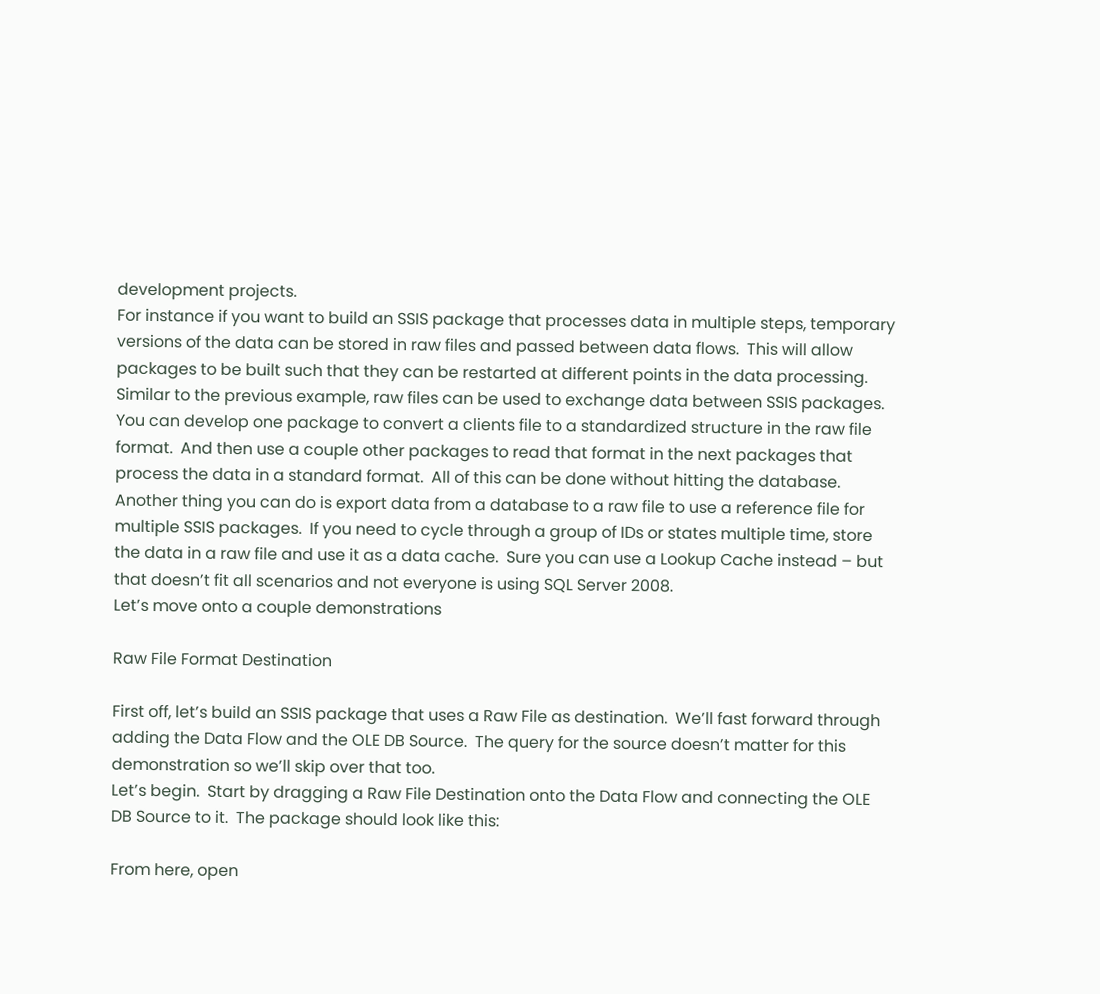development projects.
For instance if you want to build an SSIS package that processes data in multiple steps, temporary versions of the data can be stored in raw files and passed between data flows.  This will allow packages to be built such that they can be restarted at different points in the data processing.
Similar to the previous example, raw files can be used to exchange data between SSIS packages.  You can develop one package to convert a clients file to a standardized structure in the raw file format.  And then use a couple other packages to read that format in the next packages that process the data in a standard format.  All of this can be done without hitting the database.
Another thing you can do is export data from a database to a raw file to use a reference file for multiple SSIS packages.  If you need to cycle through a group of IDs or states multiple time, store the data in a raw file and use it as a data cache.  Sure you can use a Lookup Cache instead – but that doesn’t fit all scenarios and not everyone is using SQL Server 2008.
Let’s move onto a couple demonstrations

Raw File Format Destination

First off, let’s build an SSIS package that uses a Raw File as destination.  We’ll fast forward through adding the Data Flow and the OLE DB Source.  The query for the source doesn’t matter for this demonstration so we’ll skip over that too.
Let’s begin.  Start by dragging a Raw File Destination onto the Data Flow and connecting the OLE DB Source to it.  The package should look like this:

From here, open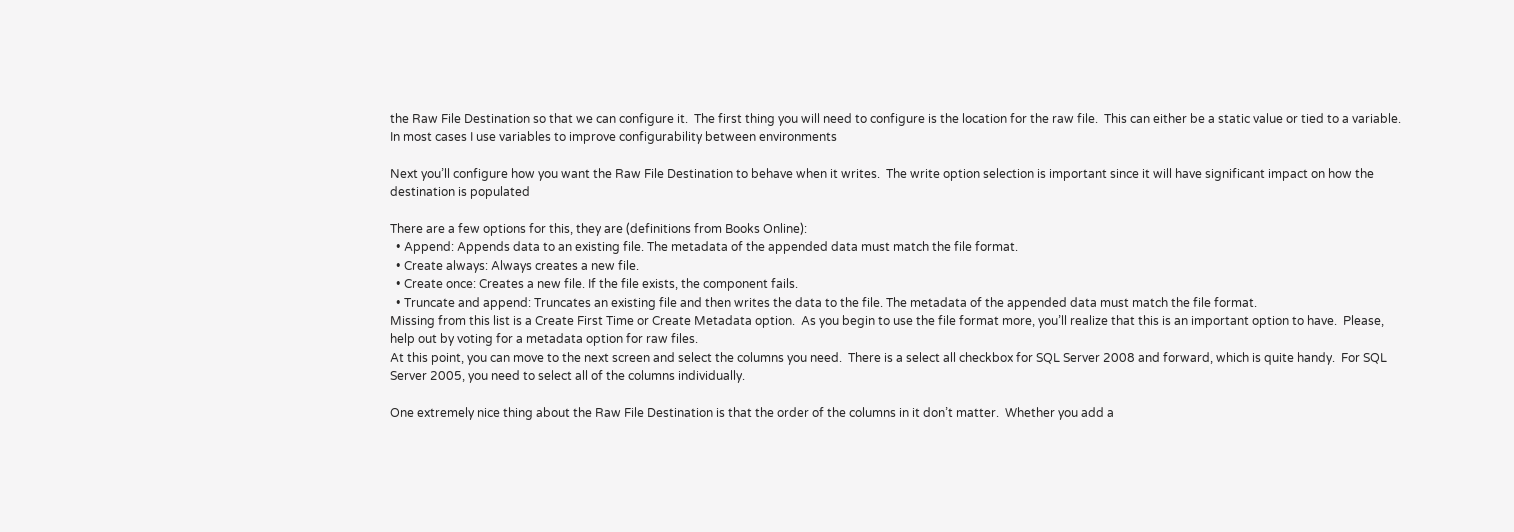the Raw File Destination so that we can configure it.  The first thing you will need to configure is the location for the raw file.  This can either be a static value or tied to a variable.  In most cases I use variables to improve configurability between environments

Next you’ll configure how you want the Raw File Destination to behave when it writes.  The write option selection is important since it will have significant impact on how the destination is populated

There are a few options for this, they are (definitions from Books Online):
  • Append: Appends data to an existing file. The metadata of the appended data must match the file format.
  • Create always: Always creates a new file.
  • Create once: Creates a new file. If the file exists, the component fails.
  • Truncate and append: Truncates an existing file and then writes the data to the file. The metadata of the appended data must match the file format.
Missing from this list is a Create First Time or Create Metadata option.  As you begin to use the file format more, you’ll realize that this is an important option to have.  Please, help out by voting for a metadata option for raw files.
At this point, you can move to the next screen and select the columns you need.  There is a select all checkbox for SQL Server 2008 and forward, which is quite handy.  For SQL Server 2005, you need to select all of the columns individually.

One extremely nice thing about the Raw File Destination is that the order of the columns in it don’t matter.  Whether you add a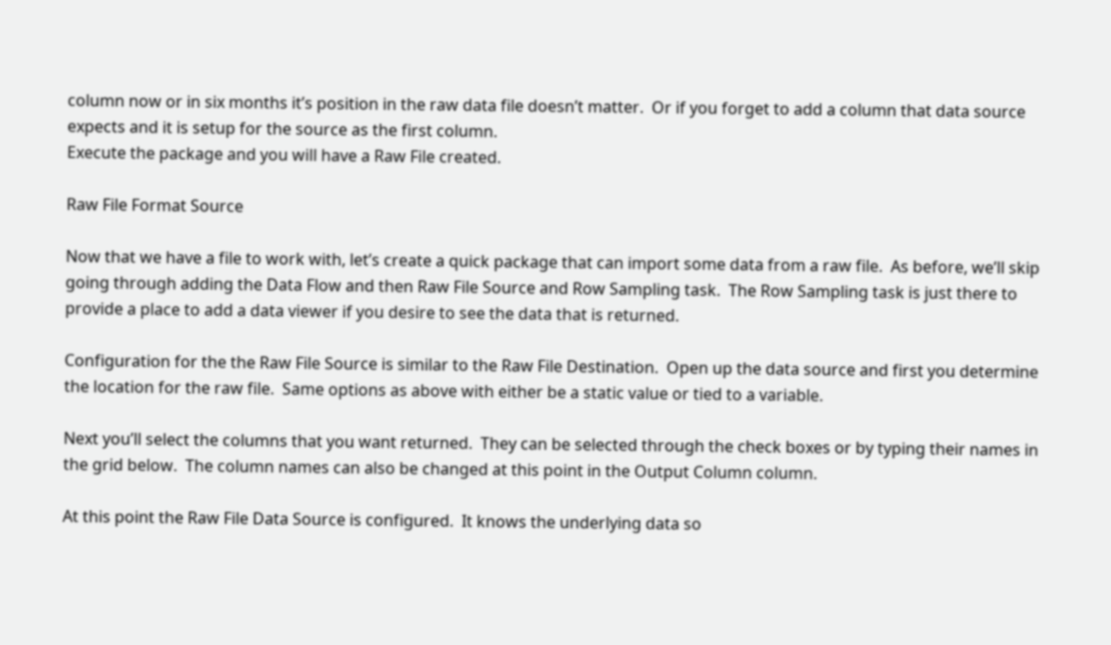column now or in six months it’s position in the raw data file doesn’t matter.  Or if you forget to add a column that data source expects and it is setup for the source as the first column.
Execute the package and you will have a Raw File created.

Raw File Format Source

Now that we have a file to work with, let’s create a quick package that can import some data from a raw file.  As before, we’ll skip going through adding the Data Flow and then Raw File Source and Row Sampling task.  The Row Sampling task is just there to provide a place to add a data viewer if you desire to see the data that is returned.

Configuration for the the Raw File Source is similar to the Raw File Destination.  Open up the data source and first you determine the location for the raw file.  Same options as above with either be a static value or tied to a variable.

Next you’ll select the columns that you want returned.  They can be selected through the check boxes or by typing their names in the grid below.  The column names can also be changed at this point in the Output Column column.

At this point the Raw File Data Source is configured.  It knows the underlying data so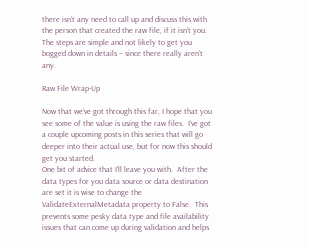there isn’t any need to call up and discuss this with the person that created the raw file, if it isn’t you.  The steps are simple and not likely to get you bogged down in details – since there really aren’t any.

Raw File Wrap-Up

Now that we’ve got through this far, I hope that you see some of the value is using the raw files.  I’ve got a couple upcoming posts in this series that will go deeper into their actual use, but for now this should get you started.
One bit of advice that I’ll leave you with.  After the data types for you data source or data destination are set it is wise to change the ValidateExternalMetadata property to False.  This prevents some pesky data type and file availability issues that can come up during validation and helps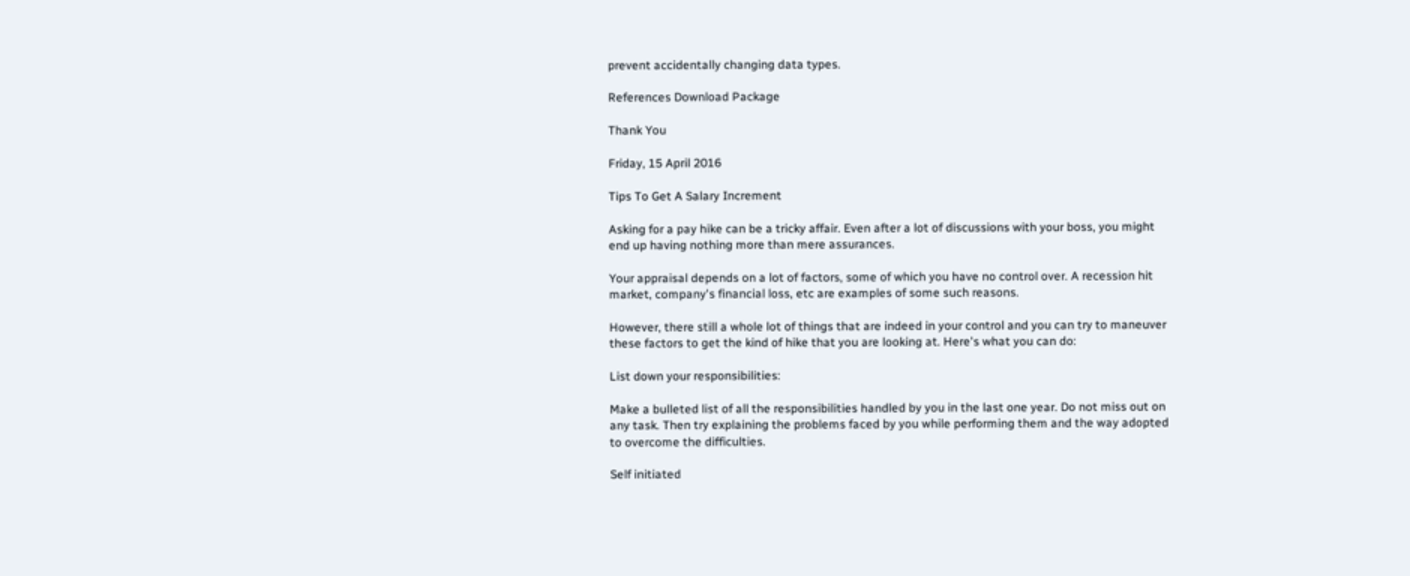prevent accidentally changing data types.

References Download Package

Thank You

Friday, 15 April 2016

Tips To Get A Salary Increment

Asking for a pay hike can be a tricky affair. Even after a lot of discussions with your boss, you might end up having nothing more than mere assurances.

Your appraisal depends on a lot of factors, some of which you have no control over. A recession hit market, company's financial loss, etc are examples of some such reasons.

However, there still a whole lot of things that are indeed in your control and you can try to maneuver these factors to get the kind of hike that you are looking at. Here's what you can do:

List down your responsibilities:

Make a bulleted list of all the responsibilities handled by you in the last one year. Do not miss out on any task. Then try explaining the problems faced by you while performing them and the way adopted to overcome the difficulties.

Self initiated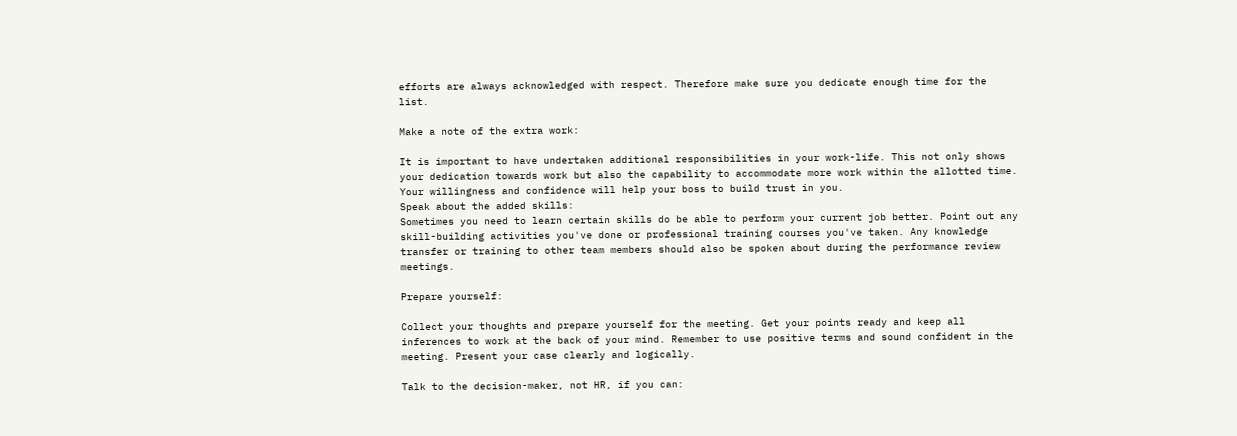efforts are always acknowledged with respect. Therefore make sure you dedicate enough time for the list.

Make a note of the extra work:

It is important to have undertaken additional responsibilities in your work-life. This not only shows your dedication towards work but also the capability to accommodate more work within the allotted time. Your willingness and confidence will help your boss to build trust in you.
Speak about the added skills:
Sometimes you need to learn certain skills do be able to perform your current job better. Point out any skill-building activities you've done or professional training courses you've taken. Any knowledge transfer or training to other team members should also be spoken about during the performance review meetings.

Prepare yourself:

Collect your thoughts and prepare yourself for the meeting. Get your points ready and keep all inferences to work at the back of your mind. Remember to use positive terms and sound confident in the meeting. Present your case clearly and logically.

Talk to the decision-maker, not HR, if you can: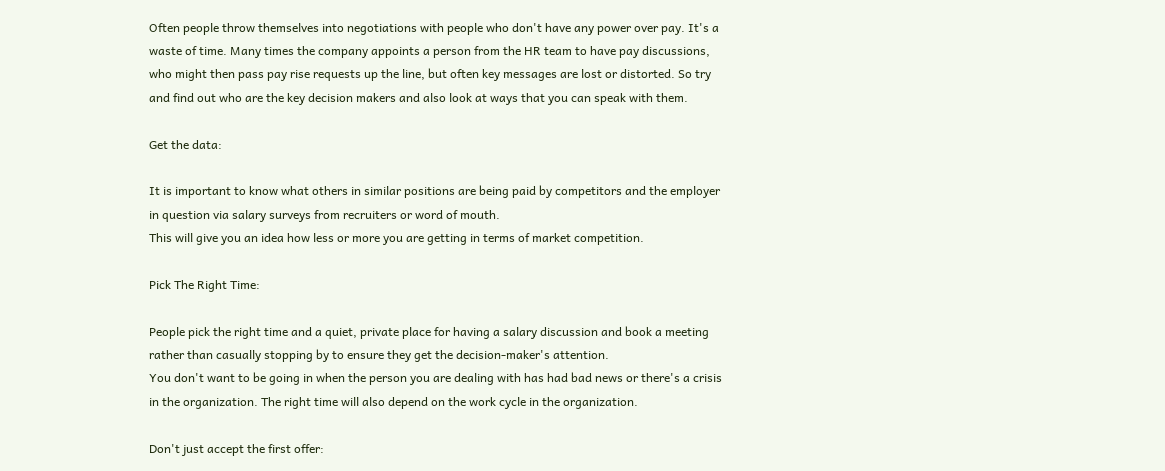Often people throw themselves into negotiations with people who don't have any power over pay. It's a waste of time. Many times the company appoints a person from the HR team to have pay discussions, who might then pass pay rise requests up the line, but often key messages are lost or distorted. So try and find out who are the key decision makers and also look at ways that you can speak with them.

Get the data:

It is important to know what others in similar positions are being paid by competitors and the employer in question via salary surveys from recruiters or word of mouth.
This will give you an idea how less or more you are getting in terms of market competition.

Pick The Right Time:

People pick the right time and a quiet, private place for having a salary discussion and book a meeting rather than casually stopping by to ensure they get the decision-maker's attention.
You don't want to be going in when the person you are dealing with has had bad news or there's a crisis in the organization. The right time will also depend on the work cycle in the organization.

Don't just accept the first offer: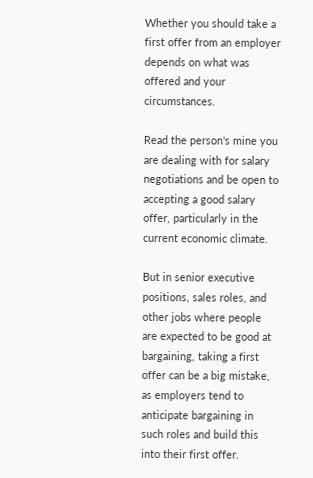Whether you should take a first offer from an employer depends on what was offered and your circumstances.

Read the person's mine you are dealing with for salary negotiations and be open to accepting a good salary offer, particularly in the current economic climate.

But in senior executive positions, sales roles, and other jobs where people are expected to be good at bargaining, taking a first offer can be a big mistake, as employers tend to anticipate bargaining in such roles and build this into their first offer.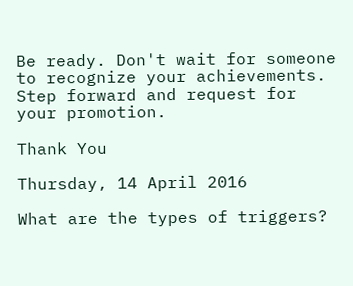Be ready. Don't wait for someone to recognize your achievements. Step forward and request for your promotion.

Thank You

Thursday, 14 April 2016

What are the types of triggers?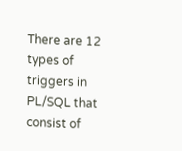There are 12 types of triggers in PL/SQL that consist of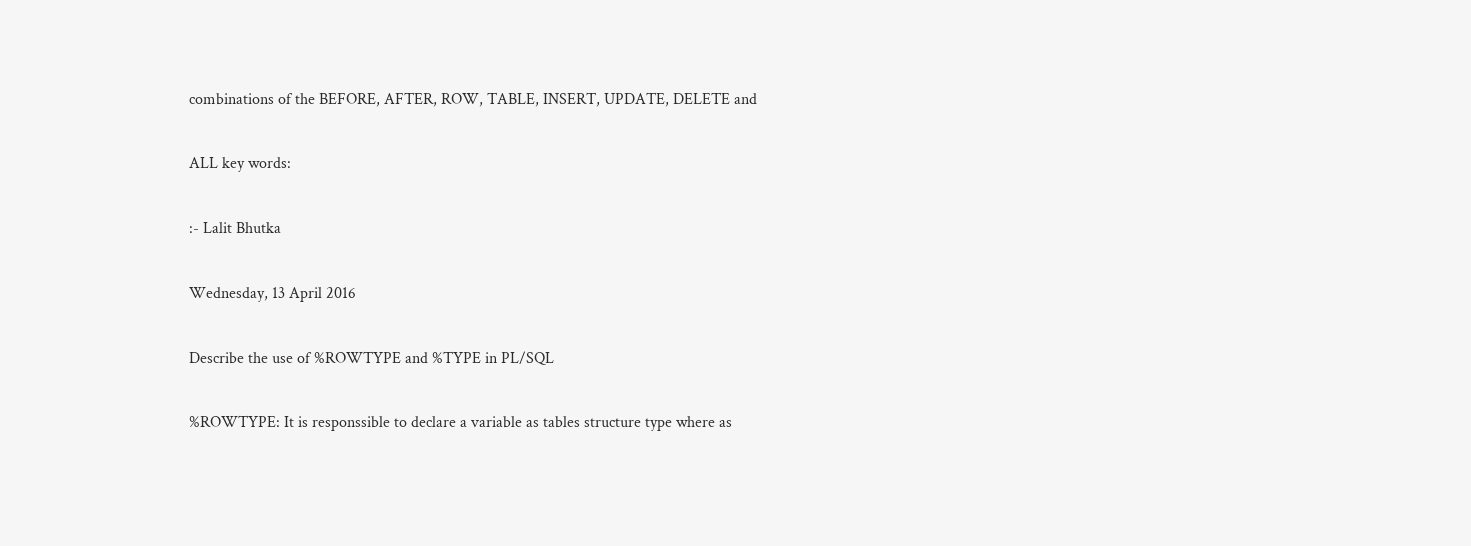combinations of the BEFORE, AFTER, ROW, TABLE, INSERT, UPDATE, DELETE and

ALL key words:

:- Lalit Bhutka

Wednesday, 13 April 2016

Describe the use of %ROWTYPE and %TYPE in PL/SQL

%ROWTYPE: It is responssible to declare a variable as tables structure type where as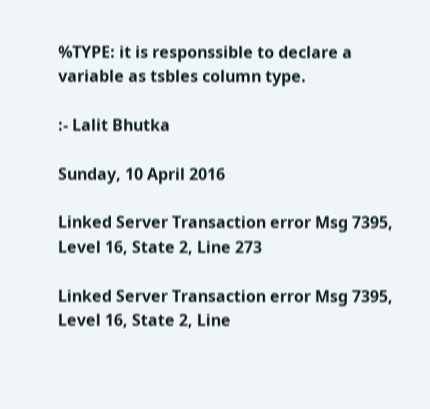%TYPE: it is responssible to declare a variable as tsbles column type.

:- Lalit Bhutka

Sunday, 10 April 2016

Linked Server Transaction error Msg 7395, Level 16, State 2, Line 273

Linked Server Transaction error Msg 7395, Level 16, State 2, Line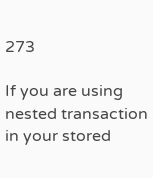273

If you are using nested transaction in your stored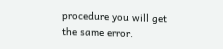procedure you will get the same error.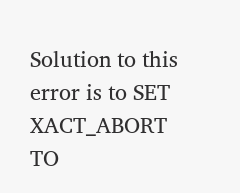Solution to this error is to SET XACT_ABORT  TO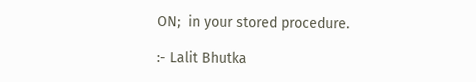ON;  in your stored procedure.

:- Lalit Bhutka